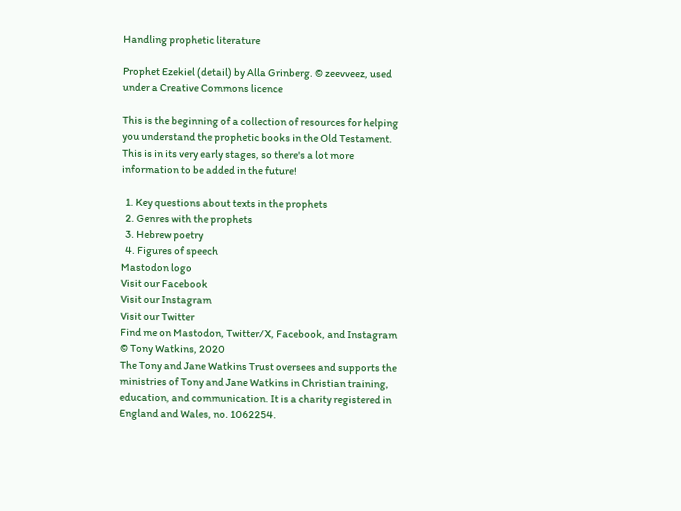Handling prophetic literature

Prophet Ezekiel (detail) by Alla Grinberg. © zeevveez, used under a Creative Commons licence

This is the beginning of a collection of resources for helping you understand the prophetic books in the Old Testament. This is in its very early stages, so there's a lot more information to be added in the future!

  1. Key questions about texts in the prophets
  2. Genres with the prophets
  3. Hebrew poetry
  4. Figures of speech
Mastodon logo
Visit our Facebook
Visit our Instagram
Visit our Twitter
Find me on Mastodon, Twitter/X, Facebook, and Instagram
© Tony Watkins, 2020
The Tony and Jane Watkins Trust oversees and supports the ministries of Tony and Jane Watkins in Christian training, education, and communication. It is a charity registered in England and Wales, no. 1062254.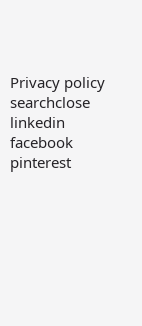Privacy policy
searchclose linkedin facebook pinterest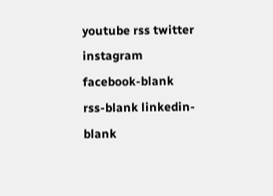youtube rss twitter instagram facebook-blank rss-blank linkedin-blank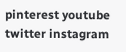pinterest youtube twitter instagram